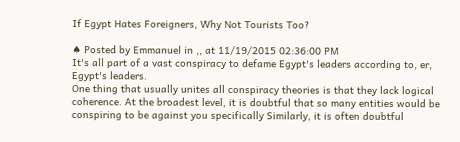If Egypt Hates Foreigners, Why Not Tourists Too?

♠ Posted by Emmanuel in ,, at 11/19/2015 02:36:00 PM
It's all part of a vast conspiracy to defame Egypt's leaders according to, er, Egypt's leaders.
One thing that usually unites all conspiracy theories is that they lack logical coherence. At the broadest level, it is doubtful that so many entities would be conspiring to be against you specifically Similarly, it is often doubtful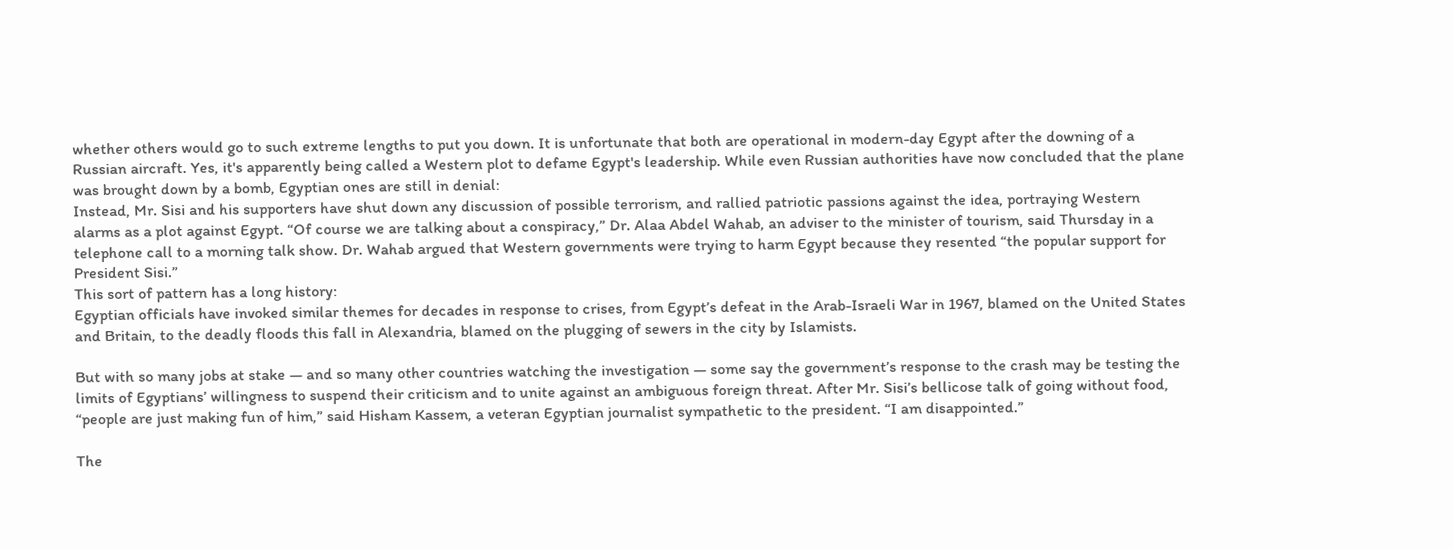whether others would go to such extreme lengths to put you down. It is unfortunate that both are operational in modern-day Egypt after the downing of a Russian aircraft. Yes, it's apparently being called a Western plot to defame Egypt's leadership. While even Russian authorities have now concluded that the plane was brought down by a bomb, Egyptian ones are still in denial:
Instead, Mr. Sisi and his supporters have shut down any discussion of possible terrorism, and rallied patriotic passions against the idea, portraying Western alarms as a plot against Egypt. “Of course we are talking about a conspiracy,” Dr. Alaa Abdel Wahab, an adviser to the minister of tourism, said Thursday in a telephone call to a morning talk show. Dr. Wahab argued that Western governments were trying to harm Egypt because they resented “the popular support for President Sisi.”
This sort of pattern has a long history:
Egyptian officials have invoked similar themes for decades in response to crises, from Egypt’s defeat in the Arab-Israeli War in 1967, blamed on the United States and Britain, to the deadly floods this fall in Alexandria, blamed on the plugging of sewers in the city by Islamists.

But with so many jobs at stake — and so many other countries watching the investigation — some say the government’s response to the crash may be testing the limits of Egyptians’ willingness to suspend their criticism and to unite against an ambiguous foreign threat. After Mr. Sisi’s bellicose talk of going without food, “people are just making fun of him,” said Hisham Kassem, a veteran Egyptian journalist sympathetic to the president. “I am disappointed.”

The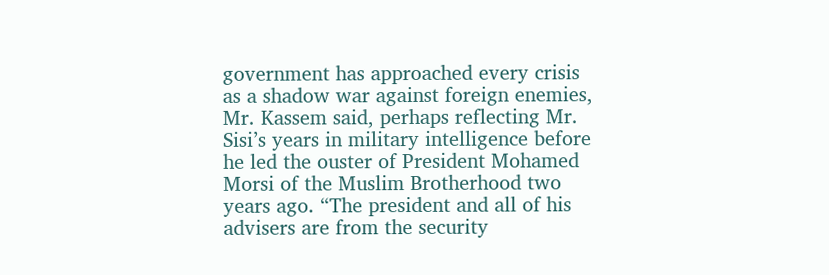government has approached every crisis as a shadow war against foreign enemies, Mr. Kassem said, perhaps reflecting Mr. Sisi’s years in military intelligence before he led the ouster of President Mohamed Morsi of the Muslim Brotherhood two years ago. “The president and all of his advisers are from the security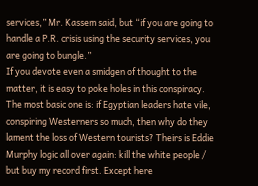services,” Mr. Kassem said, but “if you are going to handle a P.R. crisis using the security services, you are going to bungle.”
If you devote even a smidgen of thought to the matter, it is easy to poke holes in this conspiracy. The most basic one is: if Egyptian leaders hate vile, conspiring Westerners so much, then why do they lament the loss of Western tourists? Theirs is Eddie Murphy logic all over again: kill the white people / but buy my record first. Except here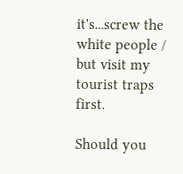it's...screw the white people / but visit my tourist traps first.

Should you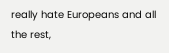really hate Europeans and all the rest,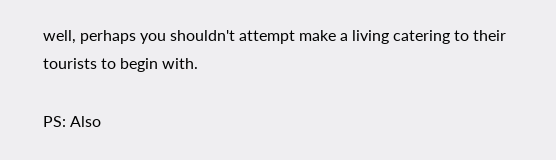well, perhaps you shouldn't attempt make a living catering to their tourists to begin with.

PS: Also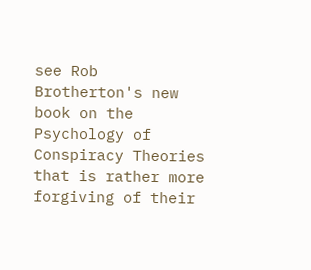see Rob Brotherton's new book on the Psychology of Conspiracy Theories that is rather more forgiving of their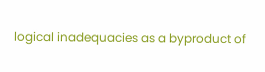logical inadequacies as a byproduct of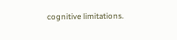cognitive limitations.